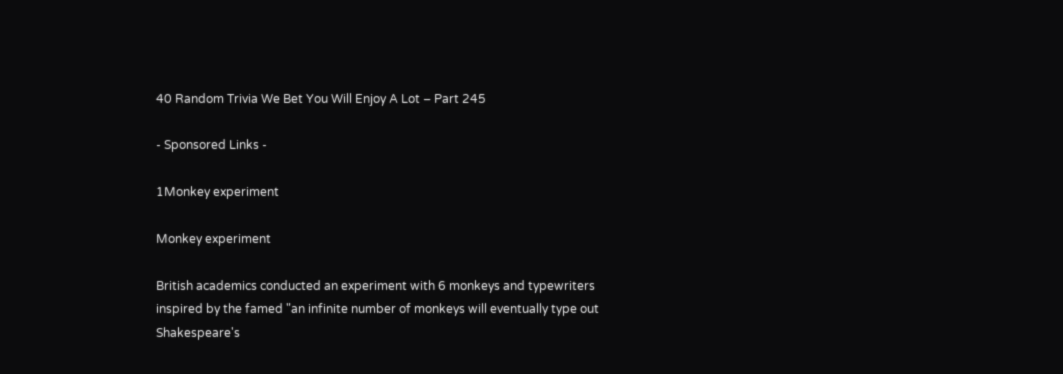40 Random Trivia We Bet You Will Enjoy A Lot – Part 245

- Sponsored Links -

1Monkey experiment

Monkey experiment

British academics conducted an experiment with 6 monkeys and typewriters inspired by the famed "an infinite number of monkeys will eventually type out Shakespeare's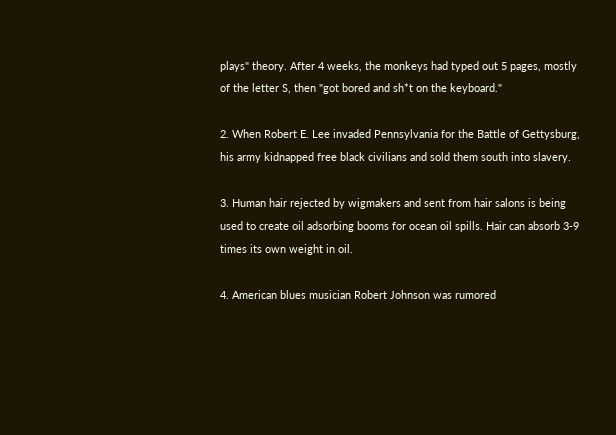plays" theory. After 4 weeks, the monkeys had typed out 5 pages, mostly of the letter S, then "got bored and sh*t on the keyboard."

2. When Robert E. Lee invaded Pennsylvania for the Battle of Gettysburg, his army kidnapped free black civilians and sold them south into slavery.

3. Human hair rejected by wigmakers and sent from hair salons is being used to create oil adsorbing booms for ocean oil spills. Hair can absorb 3-9 times its own weight in oil.

4. American blues musician Robert Johnson was rumored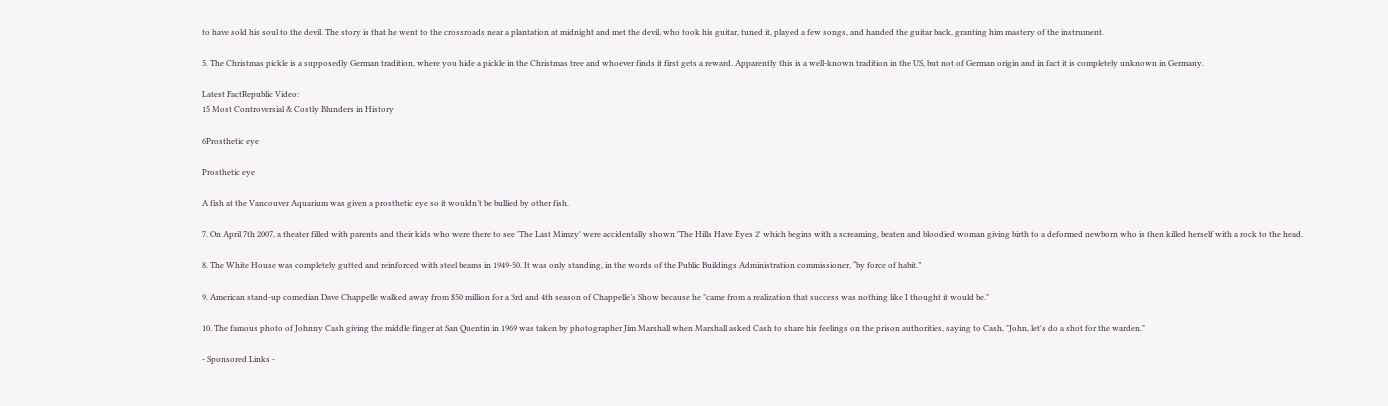to have sold his soul to the devil. The story is that he went to the crossroads near a plantation at midnight and met the devil, who took his guitar, tuned it, played a few songs, and handed the guitar back, granting him mastery of the instrument.

5. The Christmas pickle is a supposedly German tradition, where you hide a pickle in the Christmas tree and whoever finds it first gets a reward. Apparently this is a well-known tradition in the US, but not of German origin and in fact it is completely unknown in Germany.

Latest FactRepublic Video:
15 Most Controversial & Costly Blunders in History

6Prosthetic eye

Prosthetic eye

A fish at the Vancouver Aquarium was given a prosthetic eye so it wouldn’t be bullied by other fish.

7. On April 7th 2007, a theater filled with parents and their kids who were there to see 'The Last Mimzy' were accidentally shown 'The Hills Have Eyes 2' which begins with a screaming, beaten and bloodied woman giving birth to a deformed newborn who is then killed herself with a rock to the head.

8. The White House was completely gutted and reinforced with steel beams in 1949-50. It was only standing, in the words of the Public Buildings Administration commissioner, “by force of habit.”

9. American stand-up comedian Dave Chappelle walked away from $50 million for a 3rd and 4th season of Chappelle’s Show because he "came from a realization that success was nothing like I thought it would be."

10. The famous photo of Johnny Cash giving the middle finger at San Quentin in 1969 was taken by photographer Jim Marshall when Marshall asked Cash to share his feelings on the prison authorities, saying to Cash, "John, let's do a shot for the warden."

- Sponsored Links -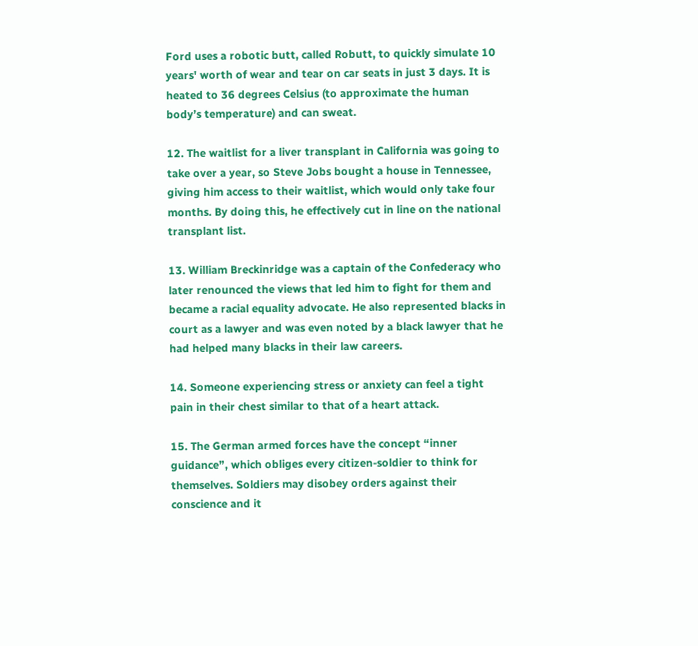Ford uses a robotic butt, called Robutt, to quickly simulate 10 years' worth of wear and tear on car seats in just 3 days. It is heated to 36 degrees Celsius (to approximate the human body’s temperature) and can sweat.

12. The waitlist for a liver transplant in California was going to take over a year, so Steve Jobs bought a house in Tennessee, giving him access to their waitlist, which would only take four months. By doing this, he effectively cut in line on the national transplant list.

13. William Breckinridge was a captain of the Confederacy who later renounced the views that led him to fight for them and became a racial equality advocate. He also represented blacks in court as a lawyer and was even noted by a black lawyer that he had helped many blacks in their law careers.

14. Someone experiencing stress or anxiety can feel a tight pain in their chest similar to that of a heart attack.

15. The German armed forces have the concept “inner guidance”, which obliges every citizen-soldier to think for themselves. Soldiers may disobey orders against their conscience and it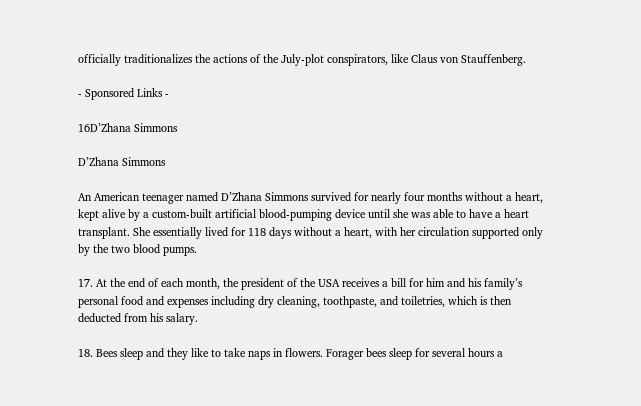officially traditionalizes the actions of the July-plot conspirators, like Claus von Stauffenberg.

- Sponsored Links -

16D’Zhana Simmons

D’Zhana Simmons

An American teenager named D’Zhana Simmons survived for nearly four months without a heart, kept alive by a custom-built artificial blood-pumping device until she was able to have a heart transplant. She essentially lived for 118 days without a heart, with her circulation supported only by the two blood pumps.

17. At the end of each month, the president of the USA receives a bill for him and his family’s personal food and expenses including dry cleaning, toothpaste, and toiletries, which is then deducted from his salary.

18. Bees sleep and they like to take naps in flowers. Forager bees sleep for several hours a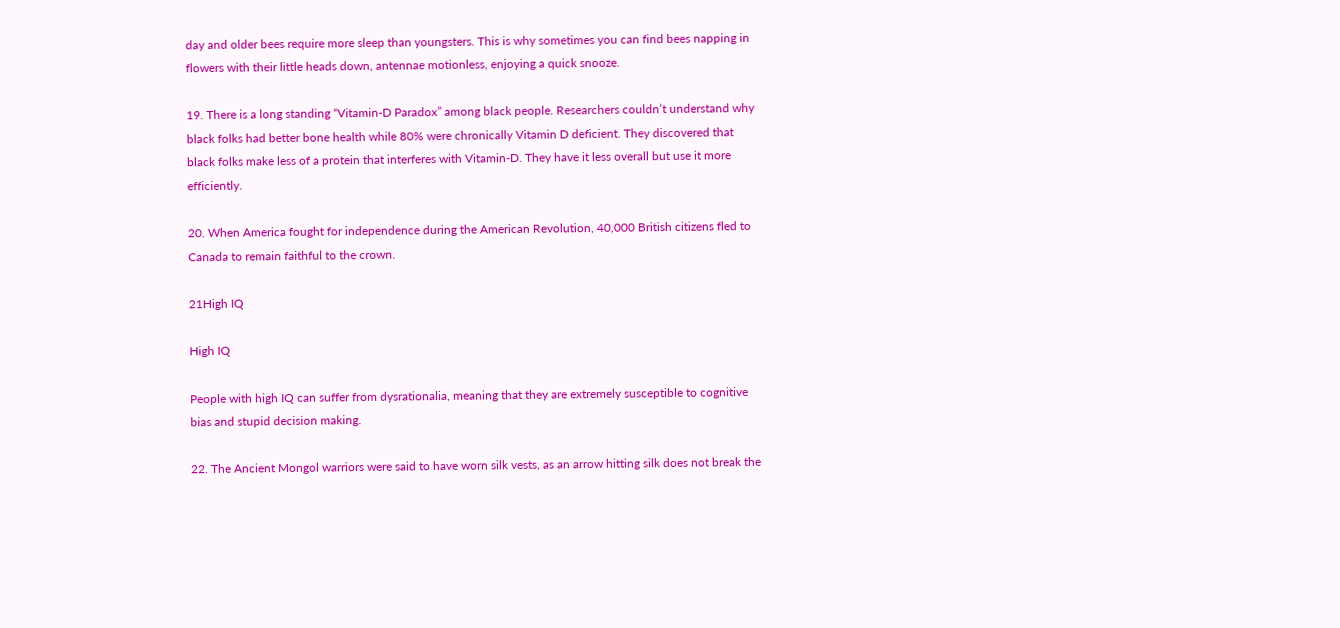day and older bees require more sleep than youngsters. This is why sometimes you can find bees napping in flowers with their little heads down, antennae motionless, enjoying a quick snooze.

19. There is a long standing “Vitamin-D Paradox” among black people. Researchers couldn’t understand why black folks had better bone health while 80% were chronically Vitamin D deficient. They discovered that black folks make less of a protein that interferes with Vitamin-D. They have it less overall but use it more efficiently.

20. When America fought for independence during the American Revolution, 40,000 British citizens fled to Canada to remain faithful to the crown.

21High IQ

High IQ

People with high IQ can suffer from dysrationalia, meaning that they are extremely susceptible to cognitive bias and stupid decision making.

22. The Ancient Mongol warriors were said to have worn silk vests, as an arrow hitting silk does not break the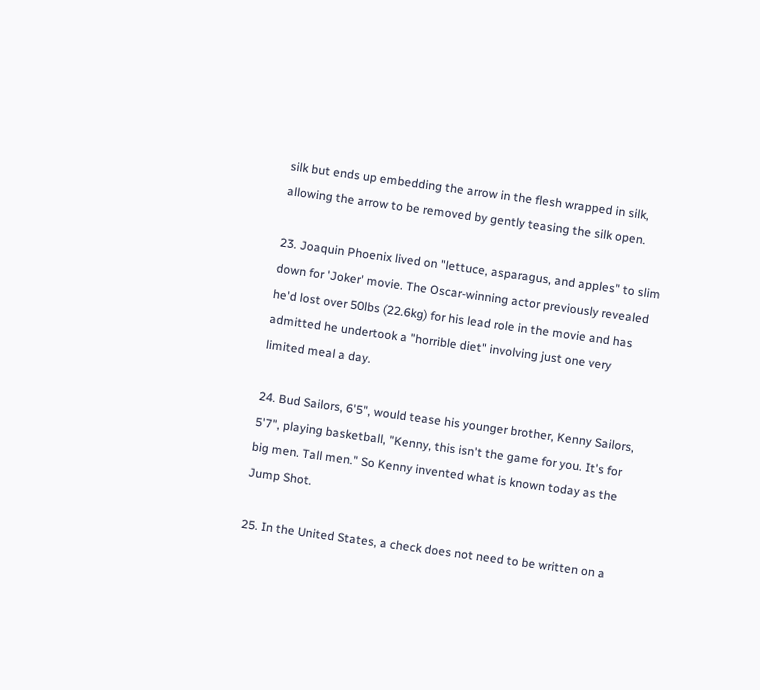silk but ends up embedding the arrow in the flesh wrapped in silk, allowing the arrow to be removed by gently teasing the silk open.

23. Joaquin Phoenix lived on "lettuce, asparagus, and apples" to slim down for 'Joker' movie. The Oscar-winning actor previously revealed he'd lost over 50lbs (22.6kg) for his lead role in the movie and has admitted he undertook a "horrible diet" involving just one very limited meal a day.

24. Bud Sailors, 6'5", would tease his younger brother, Kenny Sailors, 5'7", playing basketball, "Kenny, this isn't the game for you. It's for big men. Tall men." So Kenny invented what is known today as the Jump Shot.

25. In the United States, a check does not need to be written on a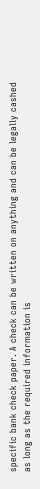specific bank check paper. A check can be written on anything and can be legally cashed as long as the required information is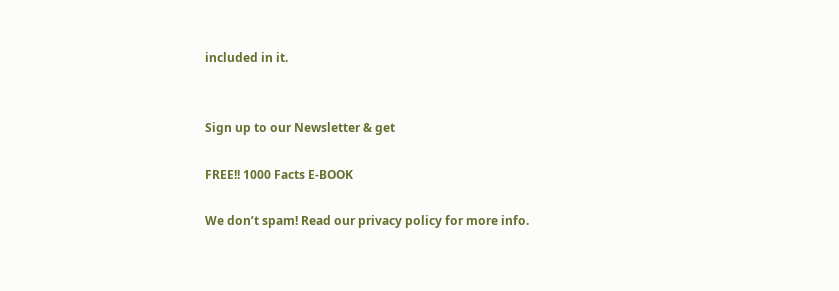included in it.


Sign up to our Newsletter & get

FREE!! 1000 Facts E-BOOK

We don’t spam! Read our privacy policy for more info.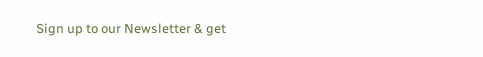Sign up to our Newsletter & get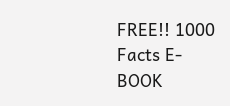FREE!! 1000 Facts E-BOOK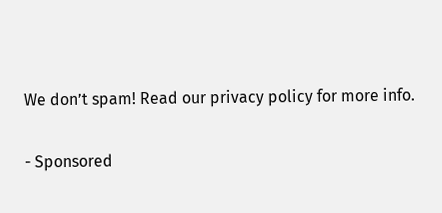We don’t spam! Read our privacy policy for more info.

- Sponsored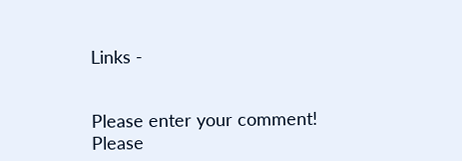Links -


Please enter your comment!
Please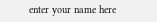enter your name here